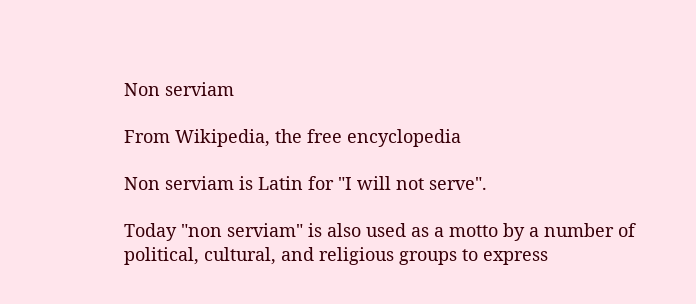Non serviam

From Wikipedia, the free encyclopedia

Non serviam is Latin for "I will not serve".

Today "non serviam" is also used as a motto by a number of political, cultural, and religious groups to express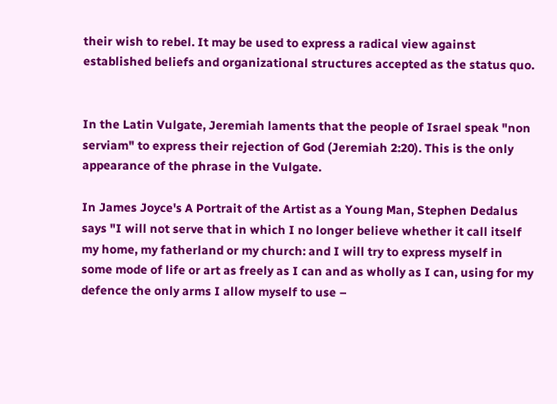their wish to rebel. It may be used to express a radical view against established beliefs and organizational structures accepted as the status quo.


In the Latin Vulgate, Jeremiah laments that the people of Israel speak "non serviam" to express their rejection of God (Jeremiah 2:20). This is the only appearance of the phrase in the Vulgate.

In James Joyce's A Portrait of the Artist as a Young Man, Stephen Dedalus says "I will not serve that in which I no longer believe whether it call itself my home, my fatherland or my church: and I will try to express myself in some mode of life or art as freely as I can and as wholly as I can, using for my defence the only arms I allow myself to use –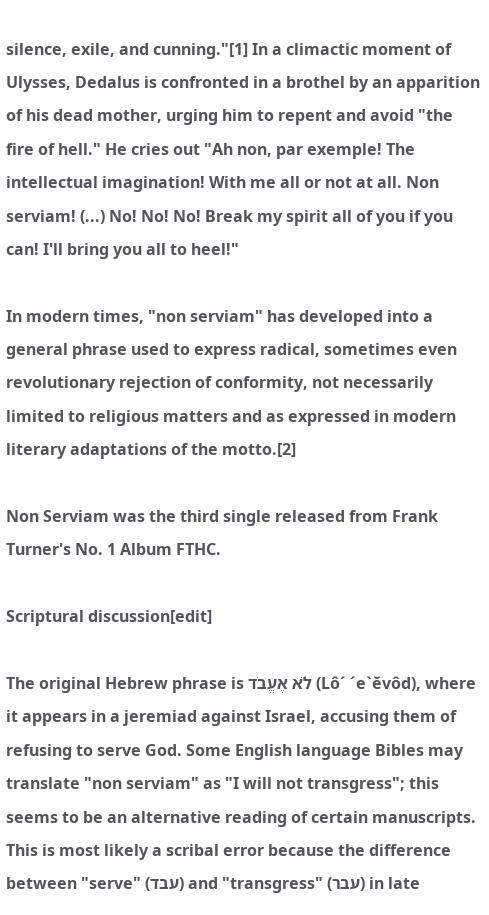silence, exile, and cunning."[1] In a climactic moment of Ulysses, Dedalus is confronted in a brothel by an apparition of his dead mother, urging him to repent and avoid "the fire of hell." He cries out "Ah non, par exemple! The intellectual imagination! With me all or not at all. Non serviam! (...) No! No! No! Break my spirit all of you if you can! I'll bring you all to heel!"

In modern times, "non serviam" has developed into a general phrase used to express radical, sometimes even revolutionary rejection of conformity, not necessarily limited to religious matters and as expressed in modern literary adaptations of the motto.[2]

Non Serviam was the third single released from Frank Turner's No. 1 Album FTHC.

Scriptural discussion[edit]

The original Hebrew phrase is לֹא אֶעֱבֹד (Lô´ ´e`ĕvôd), where it appears in a jeremiad against Israel, accusing them of refusing to serve God. Some English language Bibles may translate "non serviam" as "I will not transgress"; this seems to be an alternative reading of certain manuscripts. This is most likely a scribal error because the difference between "serve" (עבד) and "transgress" (עבר) in late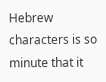Hebrew characters is so minute that it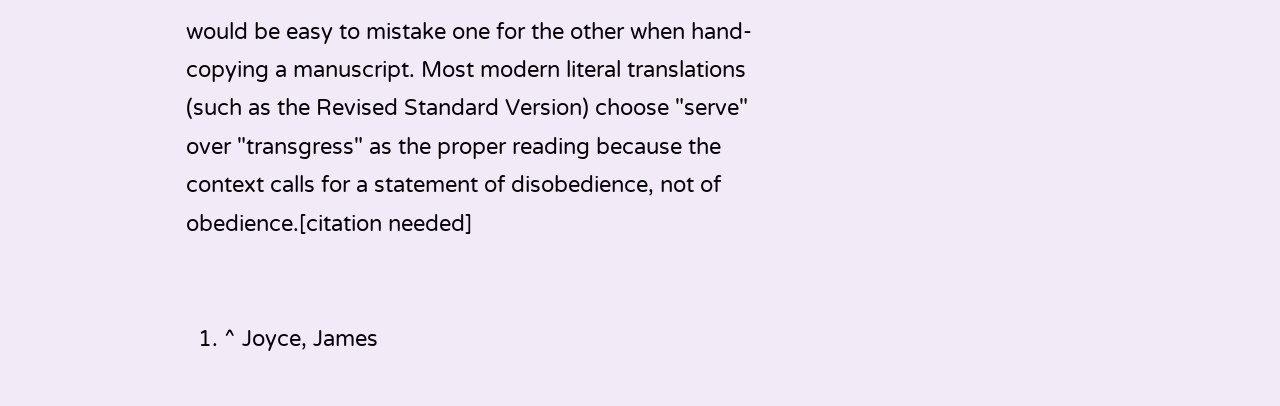would be easy to mistake one for the other when hand-copying a manuscript. Most modern literal translations (such as the Revised Standard Version) choose "serve" over "transgress" as the proper reading because the context calls for a statement of disobedience, not of obedience.[citation needed]


  1. ^ Joyce, James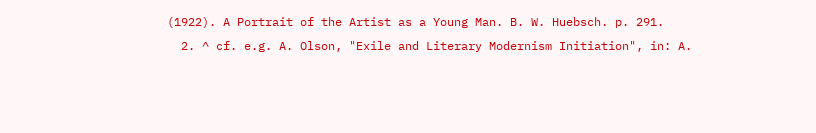(1922). A Portrait of the Artist as a Young Man. B. W. Huebsch. p. 291.
  2. ^ cf. e.g. A. Olson, "Exile and Literary Modernism Initiation", in: A.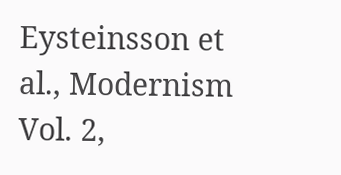Eysteinsson et al., Modernism Vol. 2,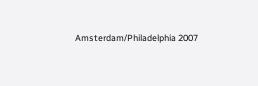Amsterdam/Philadelphia 2007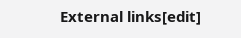External links[edit]